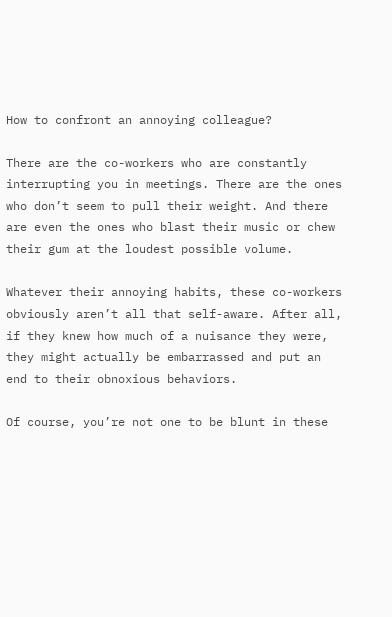How to confront an annoying colleague?

There are the co-workers who are constantly interrupting you in meetings. There are the ones who don’t seem to pull their weight. And there are even the ones who blast their music or chew their gum at the loudest possible volume.

Whatever their annoying habits, these co-workers obviously aren’t all that self-aware. After all, if they knew how much of a nuisance they were, they might actually be embarrassed and put an end to their obnoxious behaviors.

Of course, you’re not one to be blunt in these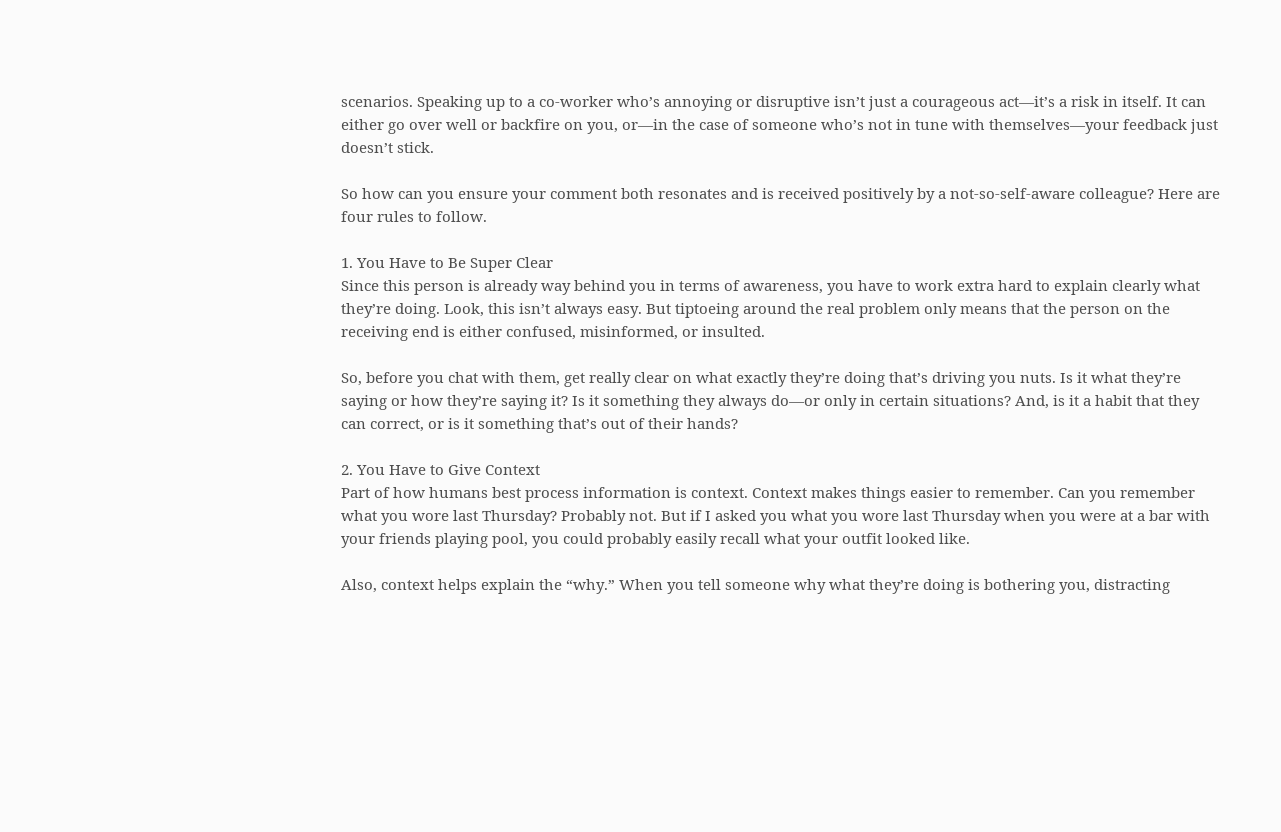scenarios. Speaking up to a co-worker who’s annoying or disruptive isn’t just a courageous act—it’s a risk in itself. It can either go over well or backfire on you, or—in the case of someone who’s not in tune with themselves—your feedback just doesn’t stick.

So how can you ensure your comment both resonates and is received positively by a not-so-self-aware colleague? Here are four rules to follow.

1. You Have to Be Super Clear
Since this person is already way behind you in terms of awareness, you have to work extra hard to explain clearly what they’re doing. Look, this isn’t always easy. But tiptoeing around the real problem only means that the person on the receiving end is either confused, misinformed, or insulted.

So, before you chat with them, get really clear on what exactly they’re doing that’s driving you nuts. Is it what they’re saying or how they’re saying it? Is it something they always do—or only in certain situations? And, is it a habit that they can correct, or is it something that’s out of their hands?

2. You Have to Give Context
Part of how humans best process information is context. Context makes things easier to remember. Can you remember what you wore last Thursday? Probably not. But if I asked you what you wore last Thursday when you were at a bar with your friends playing pool, you could probably easily recall what your outfit looked like.

Also, context helps explain the “why.” When you tell someone why what they’re doing is bothering you, distracting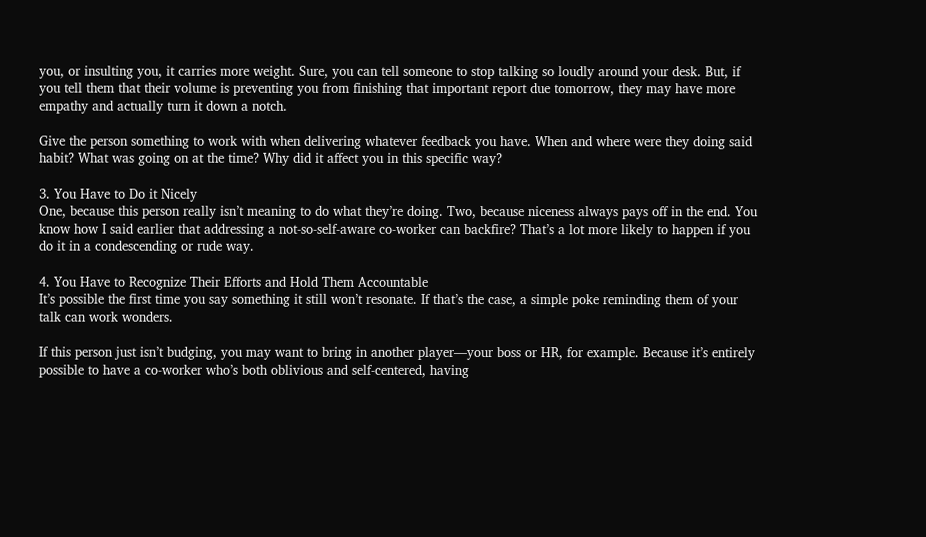you, or insulting you, it carries more weight. Sure, you can tell someone to stop talking so loudly around your desk. But, if you tell them that their volume is preventing you from finishing that important report due tomorrow, they may have more empathy and actually turn it down a notch.

Give the person something to work with when delivering whatever feedback you have. When and where were they doing said habit? What was going on at the time? Why did it affect you in this specific way?

3. You Have to Do it Nicely
One, because this person really isn’t meaning to do what they’re doing. Two, because niceness always pays off in the end. You know how I said earlier that addressing a not-so-self-aware co-worker can backfire? That’s a lot more likely to happen if you do it in a condescending or rude way.

4. You Have to Recognize Their Efforts and Hold Them Accountable
It’s possible the first time you say something it still won’t resonate. If that’s the case, a simple poke reminding them of your talk can work wonders.

If this person just isn’t budging, you may want to bring in another player—your boss or HR, for example. Because it’s entirely possible to have a co-worker who’s both oblivious and self-centered, having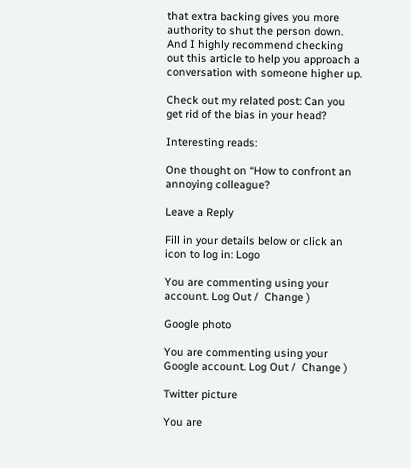that extra backing gives you more authority to shut the person down. And I highly recommend checking out this article to help you approach a conversation with someone higher up.

Check out my related post: Can you get rid of the bias in your head?

Interesting reads:

One thought on “How to confront an annoying colleague?

Leave a Reply

Fill in your details below or click an icon to log in: Logo

You are commenting using your account. Log Out /  Change )

Google photo

You are commenting using your Google account. Log Out /  Change )

Twitter picture

You are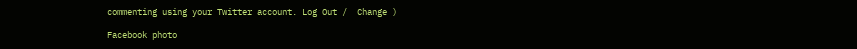commenting using your Twitter account. Log Out /  Change )

Facebook photo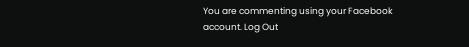You are commenting using your Facebook account. Log Out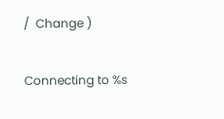/  Change )

Connecting to %s